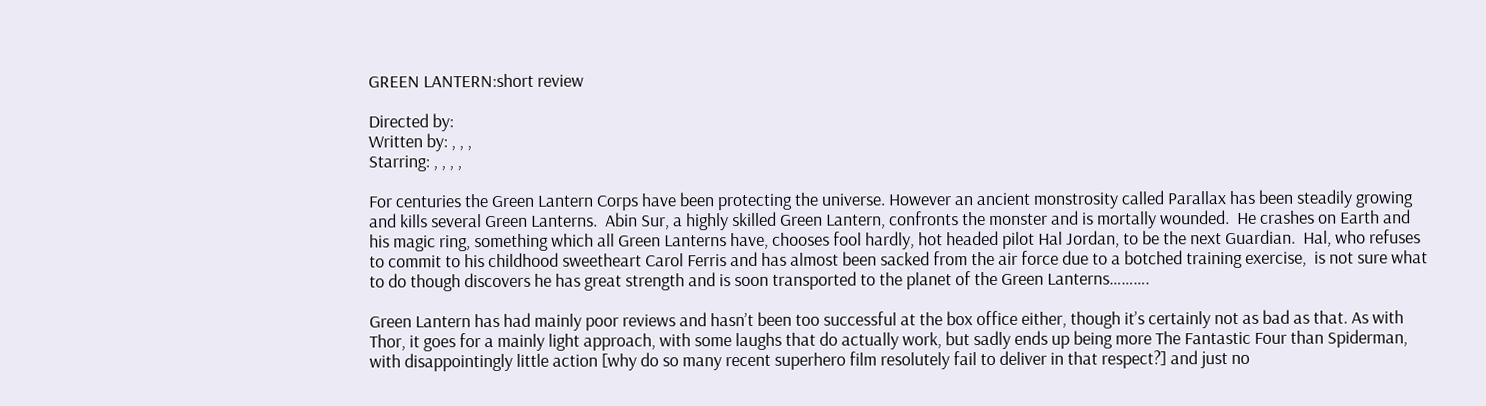GREEN LANTERN:short review

Directed by:
Written by: , , ,
Starring: , , , ,

For centuries the Green Lantern Corps have been protecting the universe. However an ancient monstrosity called Parallax has been steadily growing and kills several Green Lanterns.  Abin Sur, a highly skilled Green Lantern, confronts the monster and is mortally wounded.  He crashes on Earth and his magic ring, something which all Green Lanterns have, chooses fool hardly, hot headed pilot Hal Jordan, to be the next Guardian.  Hal, who refuses to commit to his childhood sweetheart Carol Ferris and has almost been sacked from the air force due to a botched training exercise,  is not sure what to do though discovers he has great strength and is soon transported to the planet of the Green Lanterns……….

Green Lantern has had mainly poor reviews and hasn’t been too successful at the box office either, though it’s certainly not as bad as that. As with Thor, it goes for a mainly light approach, with some laughs that do actually work, but sadly ends up being more The Fantastic Four than Spiderman, with disappointingly little action [why do so many recent superhero film resolutely fail to deliver in that respect?] and just no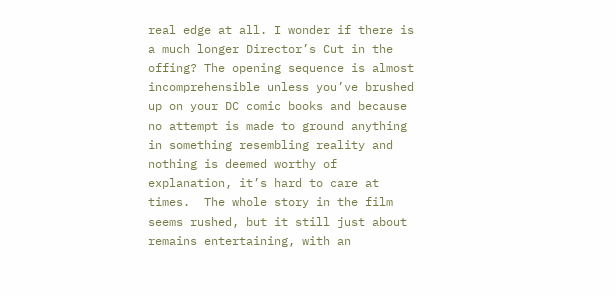real edge at all. I wonder if there is a much longer Director’s Cut in the offing? The opening sequence is almost incomprehensible unless you’ve brushed up on your DC comic books and because no attempt is made to ground anything in something resembling reality and nothing is deemed worthy of explanation, it’s hard to care at times.  The whole story in the film seems rushed, but it still just about remains entertaining, with an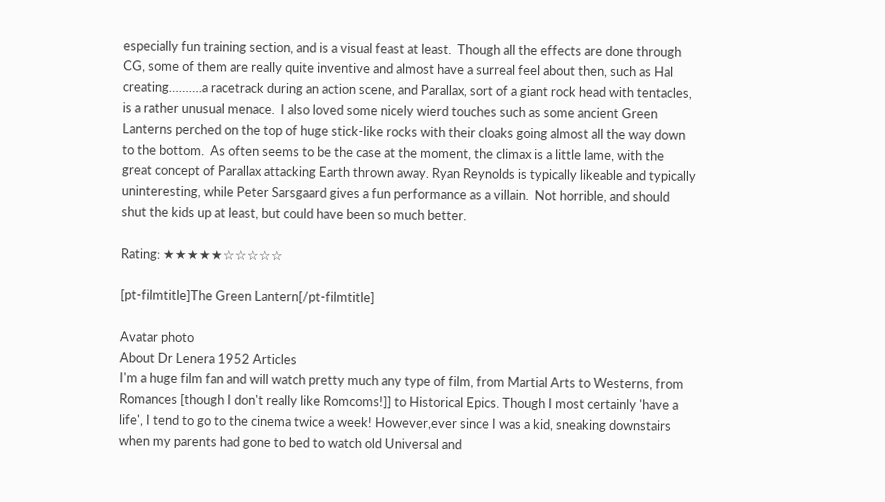especially fun training section, and is a visual feast at least.  Though all the effects are done through CG, some of them are really quite inventive and almost have a surreal feel about then, such as Hal creating……….a racetrack during an action scene, and Parallax, sort of a giant rock head with tentacles, is a rather unusual menace.  I also loved some nicely wierd touches such as some ancient Green Lanterns perched on the top of huge stick-like rocks with their cloaks going almost all the way down to the bottom.  As often seems to be the case at the moment, the climax is a little lame, with the great concept of Parallax attacking Earth thrown away. Ryan Reynolds is typically likeable and typically uninteresting, while Peter Sarsgaard gives a fun performance as a villain.  Not horrible, and should shut the kids up at least, but could have been so much better.

Rating: ★★★★★☆☆☆☆☆

[pt-filmtitle]The Green Lantern[/pt-filmtitle]

Avatar photo
About Dr Lenera 1952 Articles
I'm a huge film fan and will watch pretty much any type of film, from Martial Arts to Westerns, from Romances [though I don't really like Romcoms!]] to Historical Epics. Though I most certainly 'have a life', I tend to go to the cinema twice a week! However,ever since I was a kid, sneaking downstairs when my parents had gone to bed to watch old Universal and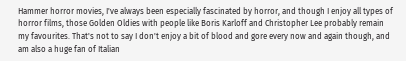Hammer horror movies, I've always been especially fascinated by horror, and though I enjoy all types of horror films, those Golden Oldies with people like Boris Karloff and Christopher Lee probably remain my favourites. That's not to say I don't enjoy a bit of blood and gore every now and again though, and am also a huge fan of Italian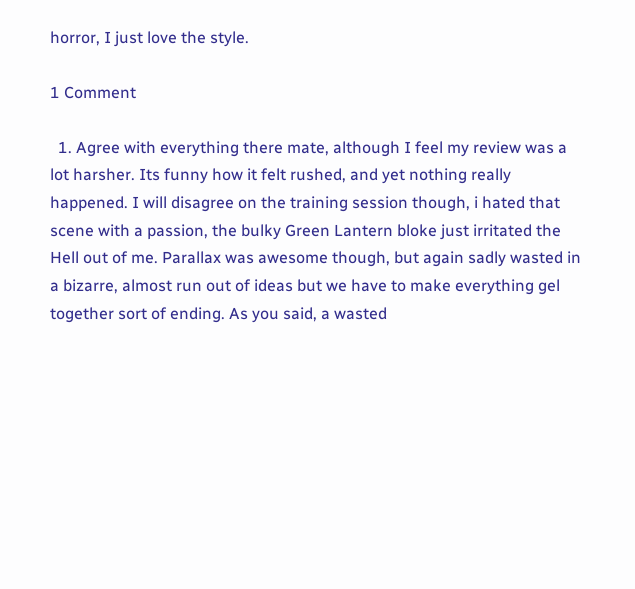horror, I just love the style.

1 Comment

  1. Agree with everything there mate, although I feel my review was a lot harsher. Its funny how it felt rushed, and yet nothing really happened. I will disagree on the training session though, i hated that scene with a passion, the bulky Green Lantern bloke just irritated the Hell out of me. Parallax was awesome though, but again sadly wasted in a bizarre, almost run out of ideas but we have to make everything gel together sort of ending. As you said, a wasted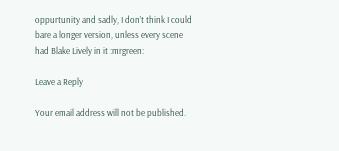oppurtunity and sadly, I don’t think I could bare a longer version, unless every scene had Blake Lively in it :mrgreen:

Leave a Reply

Your email address will not be published.